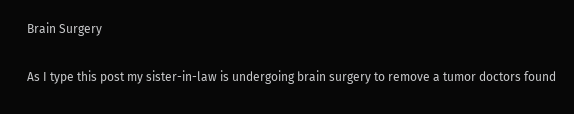Brain Surgery

As I type this post my sister-in-law is undergoing brain surgery to remove a tumor doctors found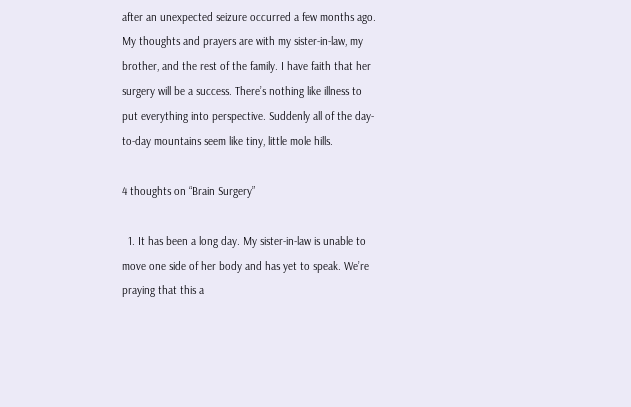after an unexpected seizure occurred a few months ago. My thoughts and prayers are with my sister-in-law, my brother, and the rest of the family. I have faith that her surgery will be a success. There’s nothing like illness to put everything into perspective. Suddenly all of the day-to-day mountains seem like tiny, little mole hills.

4 thoughts on “Brain Surgery”

  1. It has been a long day. My sister-in-law is unable to move one side of her body and has yet to speak. We’re praying that this a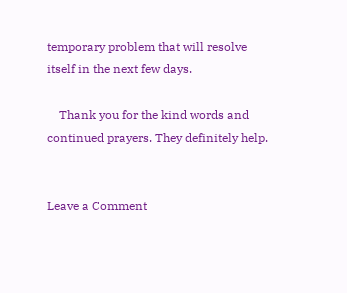temporary problem that will resolve itself in the next few days.

    Thank you for the kind words and continued prayers. They definitely help.


Leave a Comment